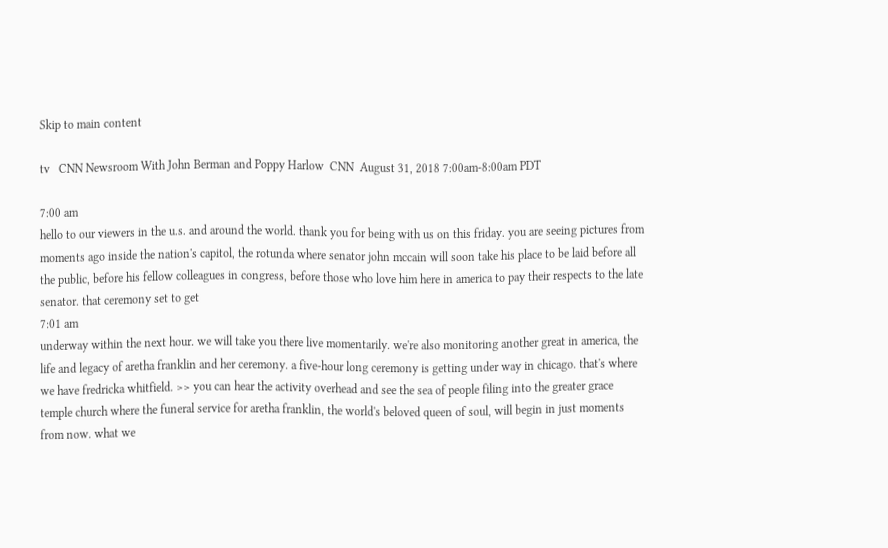Skip to main content

tv   CNN Newsroom With John Berman and Poppy Harlow  CNN  August 31, 2018 7:00am-8:00am PDT

7:00 am
hello to our viewers in the u.s. and around the world. thank you for being with us on this friday. you are seeing pictures from moments ago inside the nation's capitol, the rotunda where senator john mccain will soon take his place to be laid before all the public, before his fellow colleagues in congress, before those who love him here in america to pay their respects to the late senator. that ceremony set to get
7:01 am
underway within the next hour. we will take you there live momentarily. we're also monitoring another great in america, the life and legacy of aretha franklin and her ceremony. a five-hour long ceremony is getting under way in chicago. that's where we have fredricka whitfield. >> you can hear the activity overhead and see the sea of people filing into the greater grace temple church where the funeral service for aretha franklin, the world's beloved queen of soul, will begin in just moments from now. what we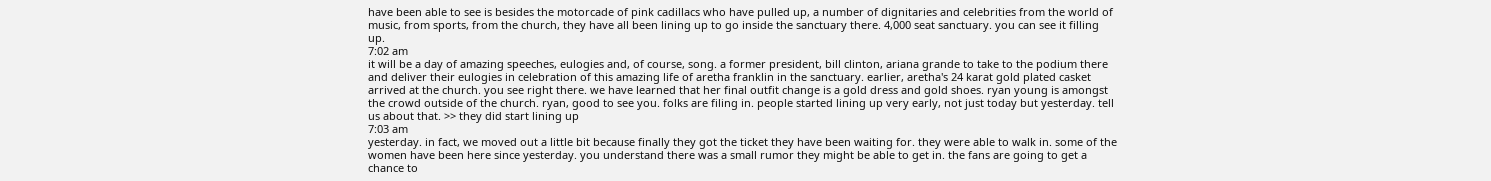have been able to see is besides the motorcade of pink cadillacs who have pulled up, a number of dignitaries and celebrities from the world of music, from sports, from the church, they have all been lining up to go inside the sanctuary there. 4,000 seat sanctuary. you can see it filling up.
7:02 am
it will be a day of amazing speeches, eulogies and, of course, song. a former president, bill clinton, ariana grande to take to the podium there and deliver their eulogies in celebration of this amazing life of aretha franklin in the sanctuary. earlier, aretha's 24 karat gold plated casket arrived at the church. you see right there. we have learned that her final outfit change is a gold dress and gold shoes. ryan young is amongst the crowd outside of the church. ryan, good to see you. folks are filing in. people started lining up very early, not just today but yesterday. tell us about that. >> they did start lining up
7:03 am
yesterday. in fact, we moved out a little bit because finally they got the ticket they have been waiting for. they were able to walk in. some of the women have been here since yesterday. you understand there was a small rumor they might be able to get in. the fans are going to get a chance to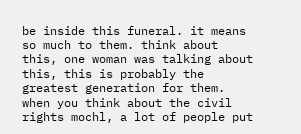be inside this funeral. it means so much to them. think about this, one woman was talking about this, this is probably the greatest generation for them. when you think about the civil rights mochl, a lot of people put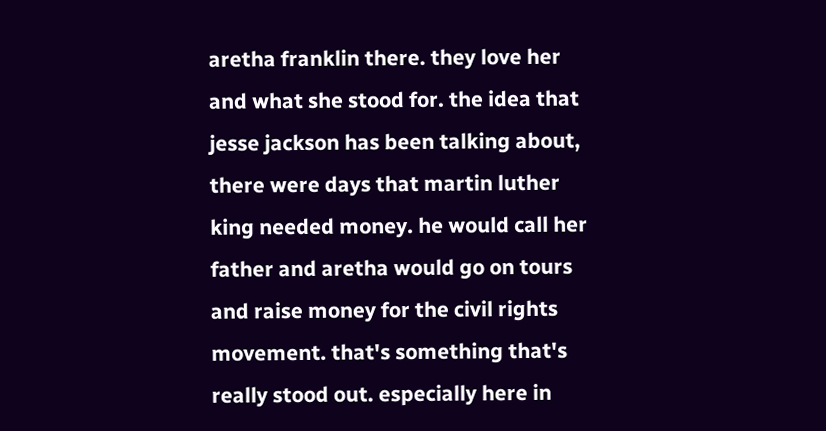aretha franklin there. they love her and what she stood for. the idea that jesse jackson has been talking about, there were days that martin luther king needed money. he would call her father and aretha would go on tours and raise money for the civil rights movement. that's something that's really stood out. especially here in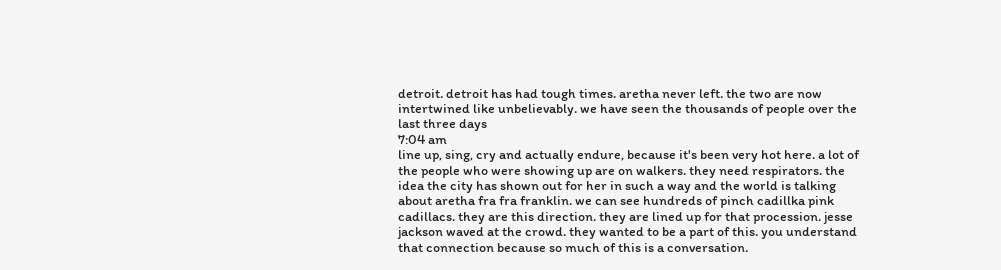detroit. detroit has had tough times. aretha never left. the two are now intertwined like unbelievably. we have seen the thousands of people over the last three days
7:04 am
line up, sing, cry and actually endure, because it's been very hot here. a lot of the people who were showing up are on walkers. they need respirators. the idea the city has shown out for her in such a way and the world is talking about aretha fra fra franklin. we can see hundreds of pinch cadillka pink cadillacs. they are this direction. they are lined up for that procession. jesse jackson waved at the crowd. they wanted to be a part of this. you understand that connection because so much of this is a conversation.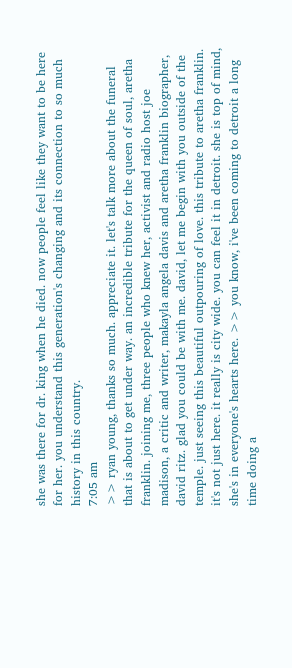she was there for dr. king when he died. now people feel like they want to be here for her. you understand this generation's changing and its connection to so much history in this country.
7:05 am
>> ryan young, thanks so much. appreciate it. let's talk more about the funeral that is about to get under way. an incredible tribute for the queen of soul, aretha franklin. joining me, three people who knew her, activist and radio host joe madison, a critic and writer, makayla angela davis and aretha franklin biographer, david ritz. glad you could be with me. david, let me begin with you outside of the temple. just seeing this beautiful outpouring of love. this tribute to aretha franklin. it's not just here. it really is city wide. you can feel it in detroit. she is top of mind, she's in everyone's hearts here. >> you know, i've been coming to detroit a long time doing a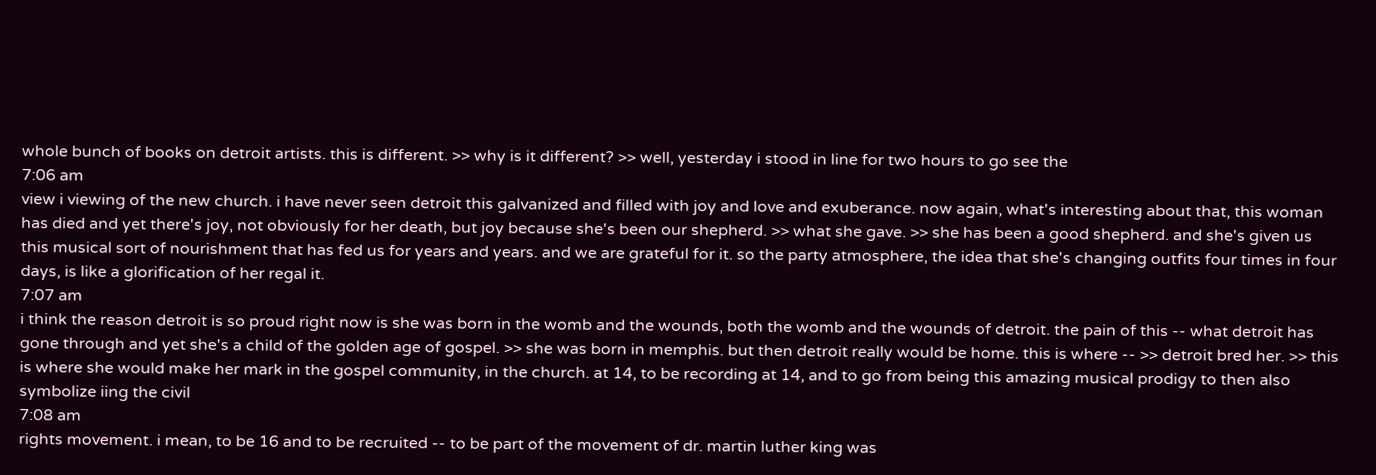whole bunch of books on detroit artists. this is different. >> why is it different? >> well, yesterday i stood in line for two hours to go see the
7:06 am
view i viewing of the new church. i have never seen detroit this galvanized and filled with joy and love and exuberance. now again, what's interesting about that, this woman has died and yet there's joy, not obviously for her death, but joy because she's been our shepherd. >> what she gave. >> she has been a good shepherd. and she's given us this musical sort of nourishment that has fed us for years and years. and we are grateful for it. so the party atmosphere, the idea that she's changing outfits four times in four days, is like a glorification of her regal it.
7:07 am
i think the reason detroit is so proud right now is she was born in the womb and the wounds, both the womb and the wounds of detroit. the pain of this -- what detroit has gone through and yet she's a child of the golden age of gospel. >> she was born in memphis. but then detroit really would be home. this is where -- >> detroit bred her. >> this is where she would make her mark in the gospel community, in the church. at 14, to be recording at 14, and to go from being this amazing musical prodigy to then also symbolize iing the civil
7:08 am
rights movement. i mean, to be 16 and to be recruited -- to be part of the movement of dr. martin luther king was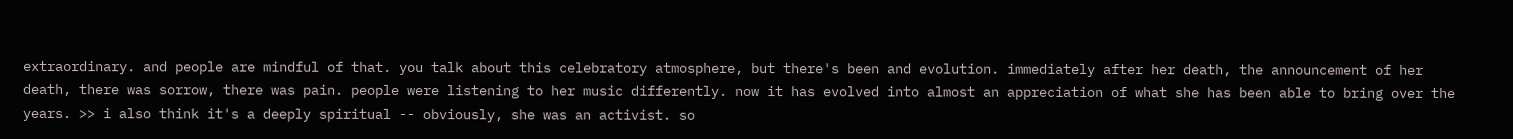extraordinary. and people are mindful of that. you talk about this celebratory atmosphere, but there's been and evolution. immediately after her death, the announcement of her death, there was sorrow, there was pain. people were listening to her music differently. now it has evolved into almost an appreciation of what she has been able to bring over the years. >> i also think it's a deeply spiritual -- obviously, she was an activist. so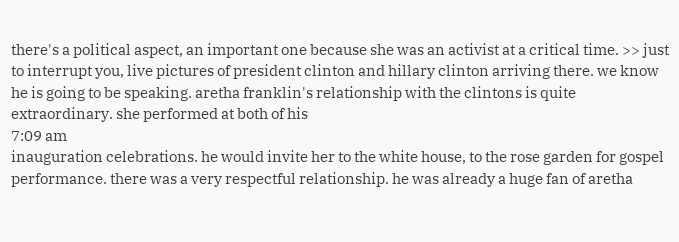there's a political aspect, an important one because she was an activist at a critical time. >> just to interrupt you, live pictures of president clinton and hillary clinton arriving there. we know he is going to be speaking. aretha franklin's relationship with the clintons is quite extraordinary. she performed at both of his
7:09 am
inauguration celebrations. he would invite her to the white house, to the rose garden for gospel performance. there was a very respectful relationship. he was already a huge fan of aretha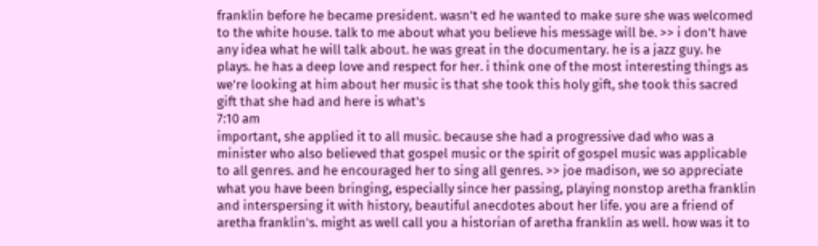franklin before he became president. wasn't ed he wanted to make sure she was welcomed to the white house. talk to me about what you believe his message will be. >> i don't have any idea what he will talk about. he was great in the documentary. he is a jazz guy. he plays. he has a deep love and respect for her. i think one of the most interesting things as we're looking at him about her music is that she took this holy gift, she took this sacred gift that she had and here is what's
7:10 am
important, she applied it to all music. because she had a progressive dad who was a minister who also believed that gospel music or the spirit of gospel music was applicable to all genres. and he encouraged her to sing all genres. >> joe madison, we so appreciate what you have been bringing, especially since her passing, playing nonstop aretha franklin and interspersing it with history, beautiful anecdotes about her life. you are a friend of aretha franklin's. might as well call you a historian of aretha franklin as well. how was it to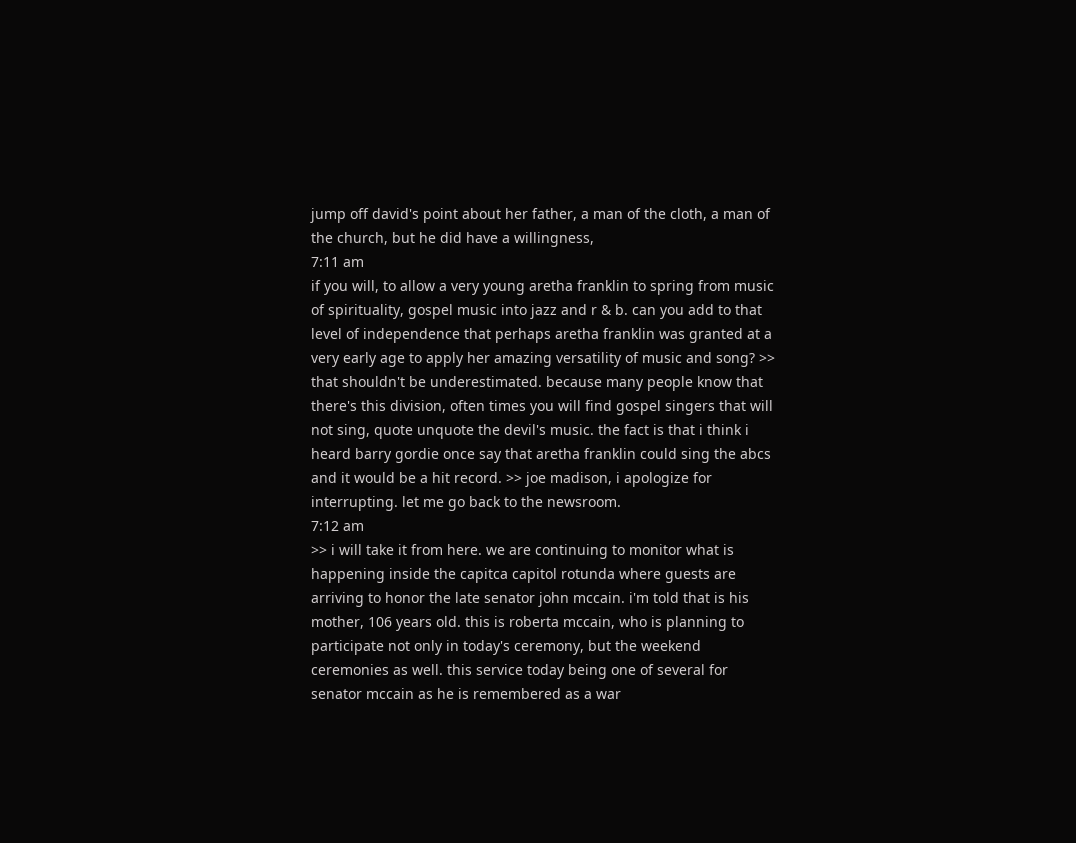jump off david's point about her father, a man of the cloth, a man of the church, but he did have a willingness,
7:11 am
if you will, to allow a very young aretha franklin to spring from music of spirituality, gospel music into jazz and r & b. can you add to that level of independence that perhaps aretha franklin was granted at a very early age to apply her amazing versatility of music and song? >> that shouldn't be underestimated. because many people know that there's this division, often times you will find gospel singers that will not sing, quote unquote the devil's music. the fact is that i think i heard barry gordie once say that aretha franklin could sing the abcs and it would be a hit record. >> joe madison, i apologize for interrupting. let me go back to the newsroom.
7:12 am
>> i will take it from here. we are continuing to monitor what is happening inside the capitca capitol rotunda where guests are arriving to honor the late senator john mccain. i'm told that is his mother, 106 years old. this is roberta mccain, who is planning to participate not only in today's ceremony, but the weekend ceremonies as well. this service today being one of several for senator mccain as he is remembered as a war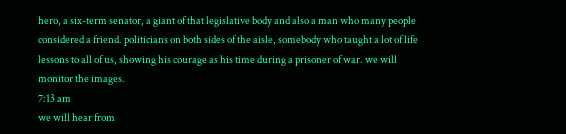hero, a six-term senator, a giant of that legislative body and also a man who many people considered a friend. politicians on both sides of the aisle, somebody who taught a lot of life lessons to all of us, showing his courage as his time during a prisoner of war. we will monitor the images.
7:13 am
we will hear from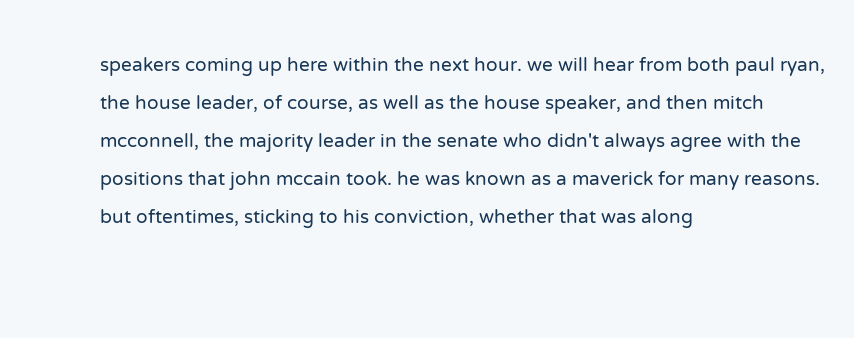speakers coming up here within the next hour. we will hear from both paul ryan, the house leader, of course, as well as the house speaker, and then mitch mcconnell, the majority leader in the senate who didn't always agree with the positions that john mccain took. he was known as a maverick for many reasons. but oftentimes, sticking to his conviction, whether that was along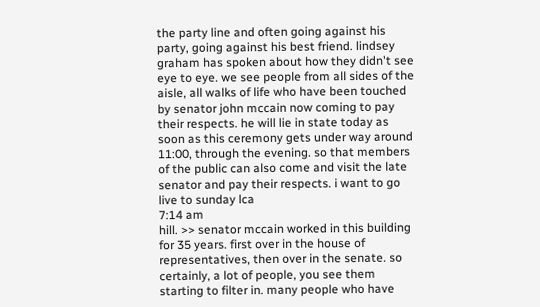the party line and often going against his party, going against his best friend. lindsey graham has spoken about how they didn't see eye to eye. we see people from all sides of the aisle, all walks of life who have been touched by senator john mccain now coming to pay their respects. he will lie in state today as soon as this ceremony gets under way around 11:00, through the evening. so that members of the public can also come and visit the late senator and pay their respects. i want to go live to sunday lca
7:14 am
hill. >> senator mccain worked in this building for 35 years. first over in the house of representatives, then over in the senate. so certainly, a lot of people, you see them starting to filter in. many people who have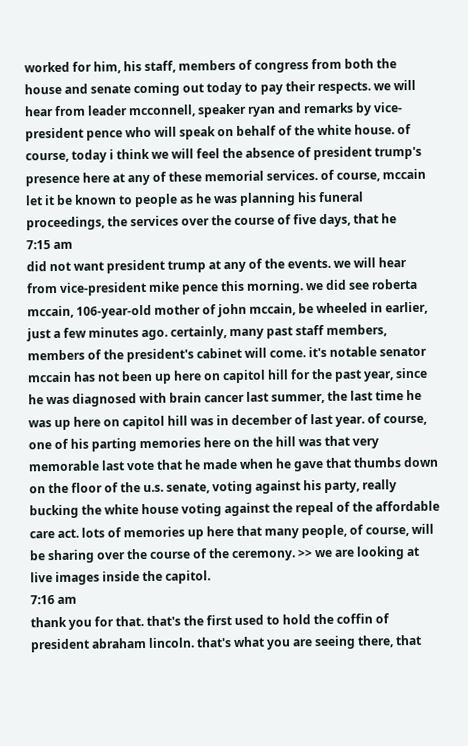worked for him, his staff, members of congress from both the house and senate coming out today to pay their respects. we will hear from leader mcconnell, speaker ryan and remarks by vice-president pence who will speak on behalf of the white house. of course, today i think we will feel the absence of president trump's presence here at any of these memorial services. of course, mccain let it be known to people as he was planning his funeral proceedings, the services over the course of five days, that he
7:15 am
did not want president trump at any of the events. we will hear from vice-president mike pence this morning. we did see roberta mccain, 106-year-old mother of john mccain, be wheeled in earlier, just a few minutes ago. certainly, many past staff members, members of the president's cabinet will come. it's notable senator mccain has not been up here on capitol hill for the past year, since he was diagnosed with brain cancer last summer, the last time he was up here on capitol hill was in december of last year. of course, one of his parting memories here on the hill was that very memorable last vote that he made when he gave that thumbs down on the floor of the u.s. senate, voting against his party, really bucking the white house voting against the repeal of the affordable care act. lots of memories up here that many people, of course, will be sharing over the course of the ceremony. >> we are looking at live images inside the capitol.
7:16 am
thank you for that. that's the first used to hold the coffin of president abraham lincoln. that's what you are seeing there, that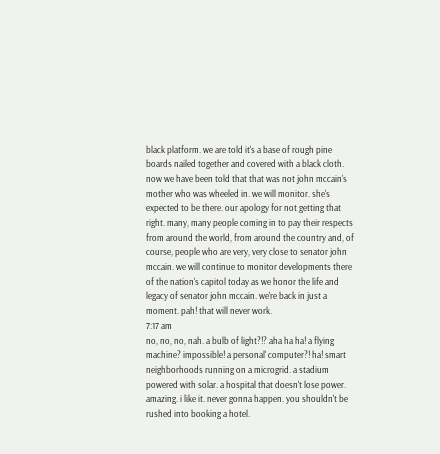black platform. we are told it's a base of rough pine boards nailed together and covered with a black cloth. now we have been told that that was not john mccain's mother who was wheeled in. we will monitor. she's expected to be there. our apology for not getting that right. many, many people coming in to pay their respects from around the world, from around the country and, of course, people who are very, very close to senator john mccain. we will continue to monitor developments there of the nation's capitol today as we honor the life and legacy of senator john mccain. we're back in just a moment. pah! that will never work.
7:17 am
no, no, no, nah. a bulb of light?!? aha ha ha! a flying machine? impossible! a personal' computer?! ha! smart neighborhoods running on a microgrid. a stadium powered with solar. a hospital that doesn't lose power. amazing. i like it. never gonna happen. you shouldn't be rushed into booking a hotel.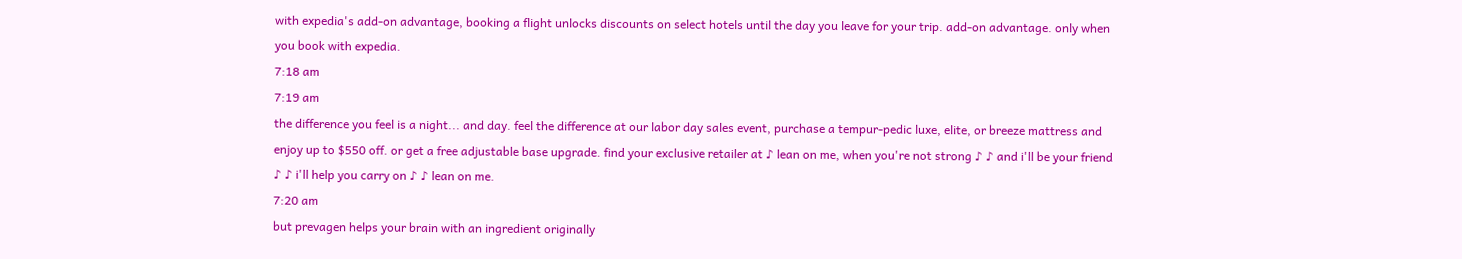with expedia's add-on advantage, booking a flight unlocks discounts on select hotels until the day you leave for your trip. add-on advantage. only when you book with expedia.
7:18 am
7:19 am
the difference you feel is a night... and day. feel the difference at our labor day sales event, purchase a tempur-pedic luxe, elite, or breeze mattress and enjoy up to $550 off. or get a free adjustable base upgrade. find your exclusive retailer at ♪ lean on me, when you're not strong ♪ ♪ and i'll be your friend ♪ ♪ i'll help you carry on ♪ ♪ lean on me.
7:20 am
but prevagen helps your brain with an ingredient originally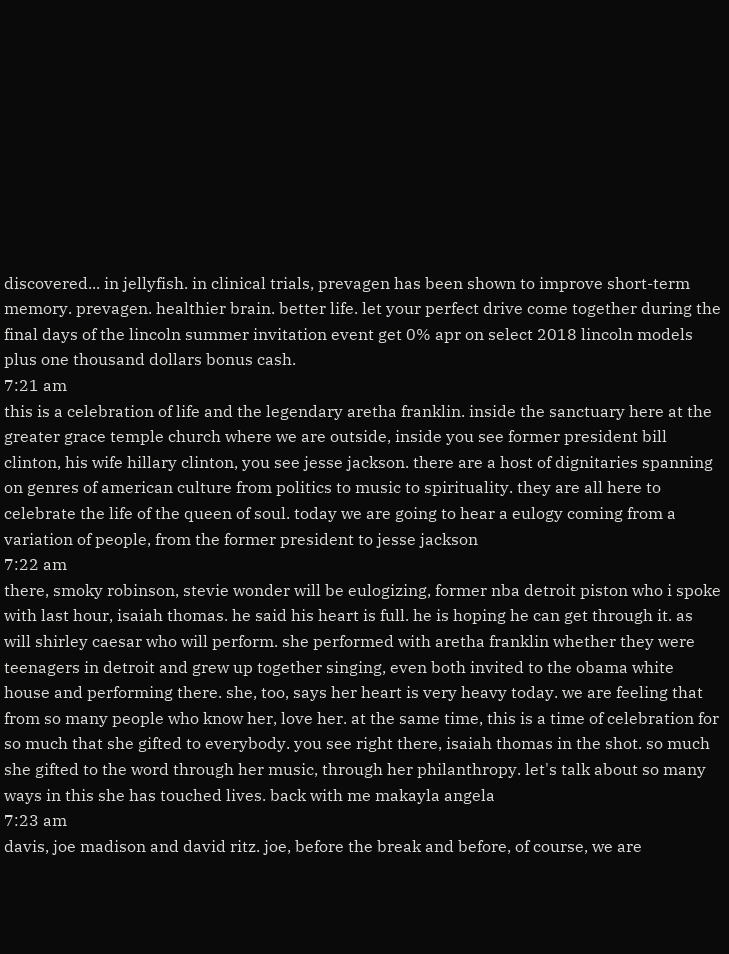discovered... in jellyfish. in clinical trials, prevagen has been shown to improve short-term memory. prevagen. healthier brain. better life. let your perfect drive come together during the final days of the lincoln summer invitation event get 0% apr on select 2018 lincoln models plus one thousand dollars bonus cash.
7:21 am
this is a celebration of life and the legendary aretha franklin. inside the sanctuary here at the greater grace temple church where we are outside, inside you see former president bill clinton, his wife hillary clinton, you see jesse jackson. there are a host of dignitaries spanning on genres of american culture from politics to music to spirituality. they are all here to celebrate the life of the queen of soul. today we are going to hear a eulogy coming from a variation of people, from the former president to jesse jackson
7:22 am
there, smoky robinson, stevie wonder will be eulogizing, former nba detroit piston who i spoke with last hour, isaiah thomas. he said his heart is full. he is hoping he can get through it. as will shirley caesar who will perform. she performed with aretha franklin whether they were teenagers in detroit and grew up together singing, even both invited to the obama white house and performing there. she, too, says her heart is very heavy today. we are feeling that from so many people who know her, love her. at the same time, this is a time of celebration for so much that she gifted to everybody. you see right there, isaiah thomas in the shot. so much she gifted to the word through her music, through her philanthropy. let's talk about so many ways in this she has touched lives. back with me makayla angela
7:23 am
davis, joe madison and david ritz. joe, before the break and before, of course, we are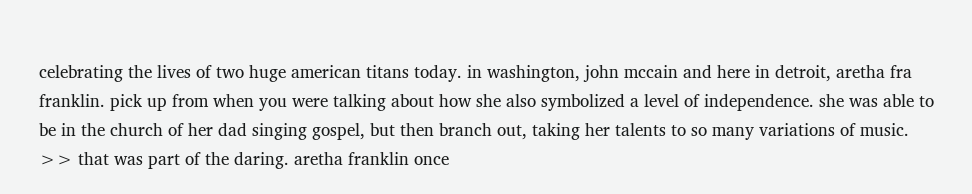celebrating the lives of two huge american titans today. in washington, john mccain and here in detroit, aretha fra franklin. pick up from when you were talking about how she also symbolized a level of independence. she was able to be in the church of her dad singing gospel, but then branch out, taking her talents to so many variations of music. >> that was part of the daring. aretha franklin once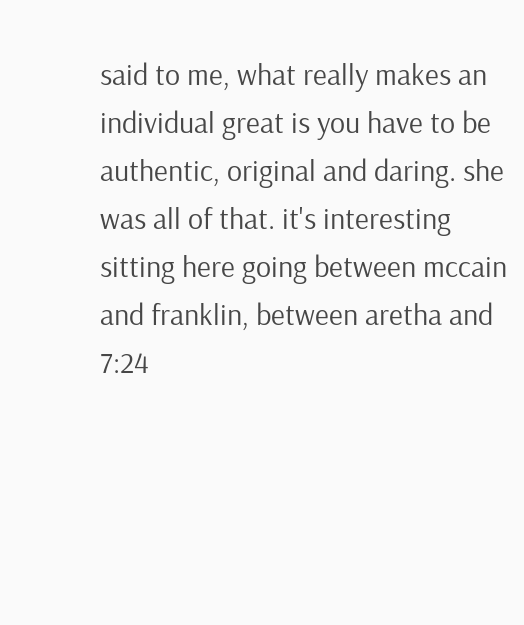said to me, what really makes an individual great is you have to be authentic, original and daring. she was all of that. it's interesting sitting here going between mccain and franklin, between aretha and
7:24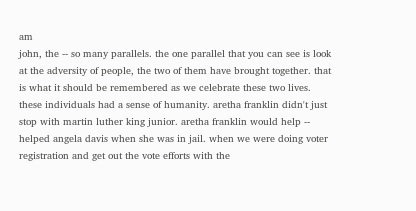am
john, the -- so many parallels. the one parallel that you can see is look at the adversity of people, the two of them have brought together. that is what it should be remembered as we celebrate these two lives. these individuals had a sense of humanity. aretha franklin didn't just stop with martin luther king junior. aretha franklin would help -- helped angela davis when she was in jail. when we were doing voter registration and get out the vote efforts with the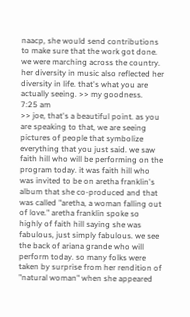naacp, she would send contributions to make sure that the work got done. we were marching across the country. her diversity in music also reflected her diversity in life. that's what you are actually seeing. >> my goodness.
7:25 am
>> joe, that's a beautiful point. as you are speaking to that, we are seeing pictures of people that symbolize everything that you just said. we saw faith hill who will be performing on the program today. it was faith hill who was invited to be on aretha franklin's album that she co-produced and that was called "aretha, a woman falling out of love." aretha franklin spoke so highly of faith hill saying she was fabulous, just simply fabulous. we see the back of ariana grande who will perform today. so many folks were taken by surprise from her rendition of "natural woman" when she appeared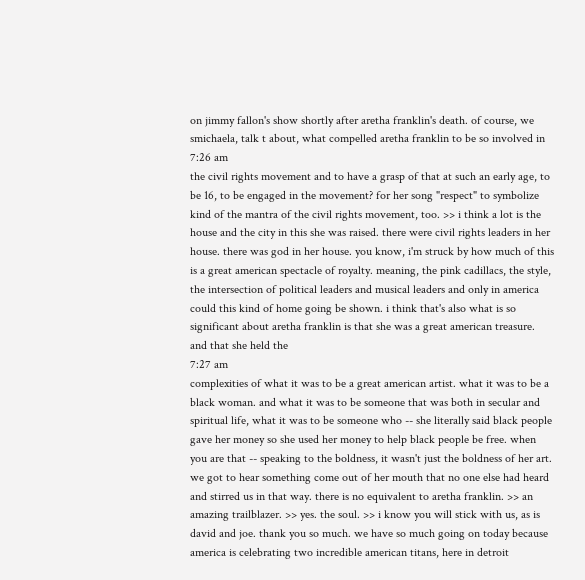on jimmy fallon's show shortly after aretha franklin's death. of course, we smichaela, talk t about, what compelled aretha franklin to be so involved in
7:26 am
the civil rights movement and to have a grasp of that at such an early age, to be 16, to be engaged in the movement? for her song "respect" to symbolize kind of the mantra of the civil rights movement, too. >> i think a lot is the house and the city in this she was raised. there were civil rights leaders in her house. there was god in her house. you know, i'm struck by how much of this is a great american spectacle of royalty. meaning, the pink cadillacs, the style, the intersection of political leaders and musical leaders and only in america could this kind of home going be shown. i think that's also what is so significant about aretha franklin is that she was a great american treasure. and that she held the
7:27 am
complexities of what it was to be a great american artist. what it was to be a black woman. and what it was to be someone that was both in secular and spiritual life, what it was to be someone who -- she literally said black people gave her money so she used her money to help black people be free. when you are that -- speaking to the boldness, it wasn't just the boldness of her art. we got to hear something come out of her mouth that no one else had heard and stirred us in that way. there is no equivalent to aretha franklin. >> an amazing trailblazer. >> yes. the soul. >> i know you will stick with us, as is david and joe. thank you so much. we have so much going on today because america is celebrating two incredible american titans, here in detroit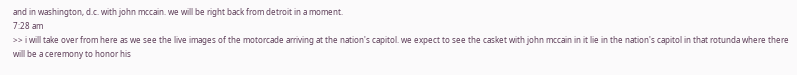and in washington, d.c. with john mccain. we will be right back from detroit in a moment.
7:28 am
>> i will take over from here as we see the live images of the motorcade arriving at the nation's capitol. we expect to see the casket with john mccain in it lie in the nation's capitol in that rotunda where there will be a ceremony to honor his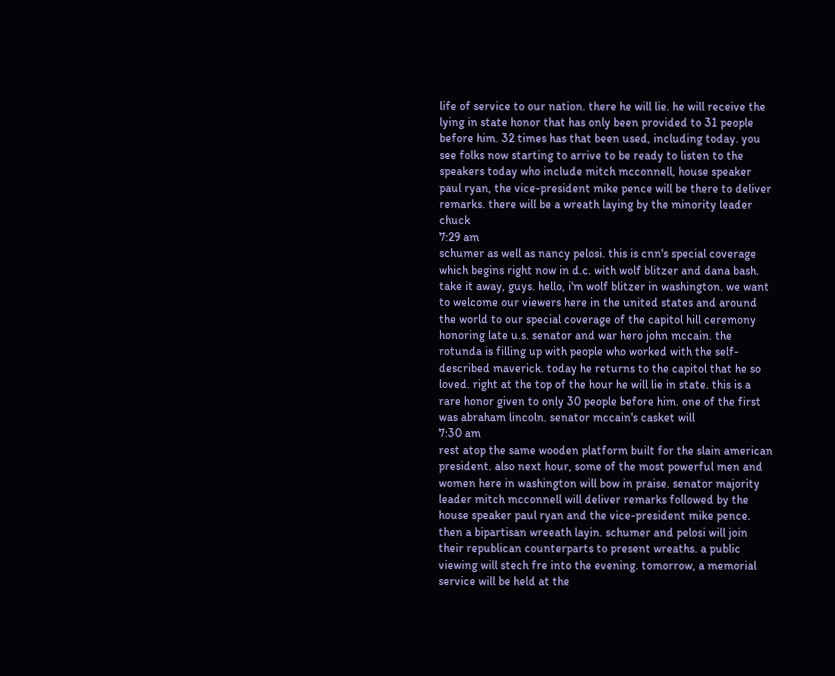life of service to our nation. there he will lie. he will receive the lying in state honor that has only been provided to 31 people before him. 32 times has that been used, including today. you see folks now starting to arrive to be ready to listen to the speakers today who include mitch mcconnell, house speaker paul ryan, the vice-president mike pence will be there to deliver remarks. there will be a wreath laying by the minority leader chuck
7:29 am
schumer as well as nancy pelosi. this is cnn's special coverage which begins right now in d.c. with wolf blitzer and dana bash. take it away, guys. hello, i'm wolf blitzer in washington. we want to welcome our viewers here in the united states and around the world to our special coverage of the capitol hill ceremony honoring late u.s. senator and war hero john mccain. the rotunda is filling up with people who worked with the self-described maverick. today he returns to the capitol that he so loved. right at the top of the hour he will lie in state. this is a rare honor given to only 30 people before him. one of the first was abraham lincoln. senator mccain's casket will
7:30 am
rest atop the same wooden platform built for the slain american president. also next hour, some of the most powerful men and women here in washington will bow in praise. senator majority leader mitch mcconnell will deliver remarks followed by the house speaker paul ryan and the vice-president mike pence. then a bipartisan wreeath layin. schumer and pelosi will join their republican counterparts to present wreaths. a public viewing will stech fre into the evening. tomorrow, a memorial service will be held at the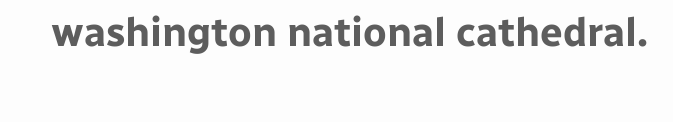washington national cathedral.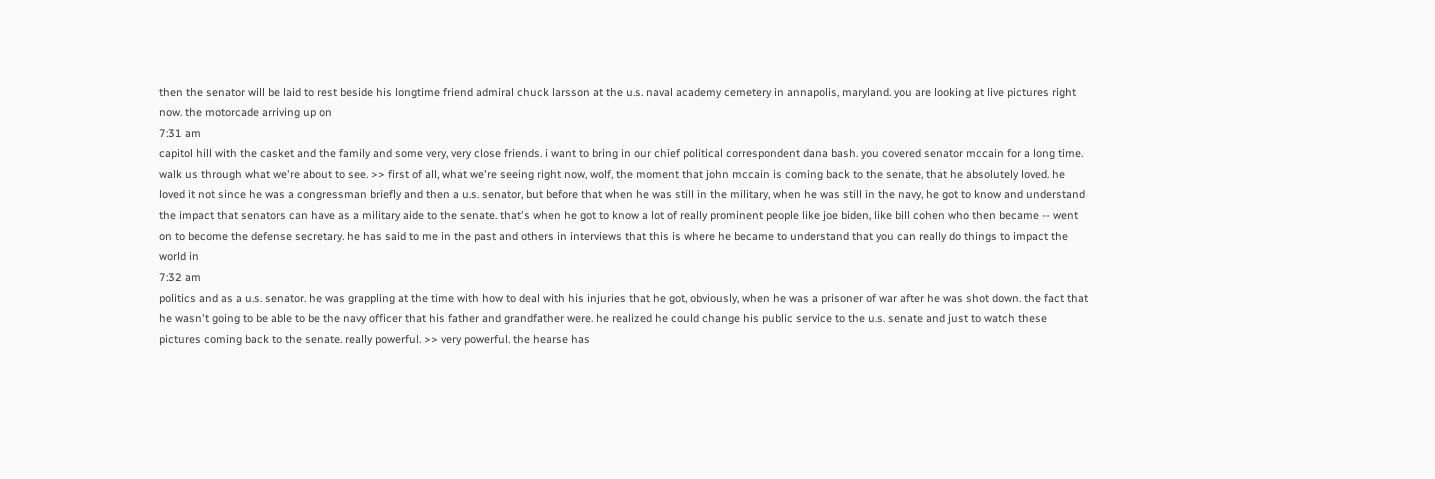then the senator will be laid to rest beside his longtime friend admiral chuck larsson at the u.s. naval academy cemetery in annapolis, maryland. you are looking at live pictures right now. the motorcade arriving up on
7:31 am
capitol hill with the casket and the family and some very, very close friends. i want to bring in our chief political correspondent dana bash. you covered senator mccain for a long time. walk us through what we're about to see. >> first of all, what we're seeing right now, wolf, the moment that john mccain is coming back to the senate, that he absolutely loved. he loved it not since he was a congressman briefly and then a u.s. senator, but before that when he was still in the military, when he was still in the navy, he got to know and understand the impact that senators can have as a military aide to the senate. that's when he got to know a lot of really prominent people like joe biden, like bill cohen who then became -- went on to become the defense secretary. he has said to me in the past and others in interviews that this is where he became to understand that you can really do things to impact the world in
7:32 am
politics and as a u.s. senator. he was grappling at the time with how to deal with his injuries that he got, obviously, when he was a prisoner of war after he was shot down. the fact that he wasn't going to be able to be the navy officer that his father and grandfather were. he realized he could change his public service to the u.s. senate and just to watch these pictures coming back to the senate. really powerful. >> very powerful. the hearse has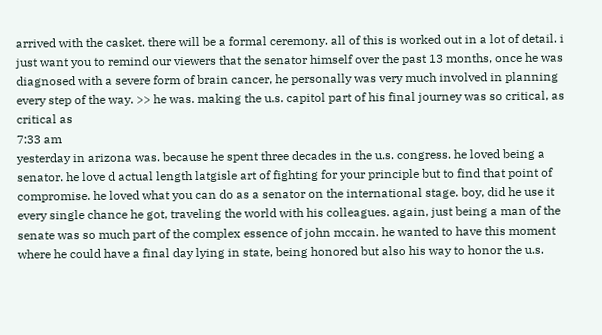arrived with the casket. there will be a formal ceremony. all of this is worked out in a lot of detail. i just want you to remind our viewers that the senator himself over the past 13 months, once he was diagnosed with a severe form of brain cancer, he personally was very much involved in planning every step of the way. >> he was. making the u.s. capitol part of his final journey was so critical, as critical as
7:33 am
yesterday in arizona was. because he spent three decades in the u.s. congress. he loved being a senator. he love d actual length latgisle art of fighting for your principle but to find that point of compromise. he loved what you can do as a senator on the international stage. boy, did he use it every single chance he got, traveling the world with his colleagues. again, just being a man of the senate was so much part of the complex essence of john mccain. he wanted to have this moment where he could have a final day lying in state, being honored but also his way to honor the u.s.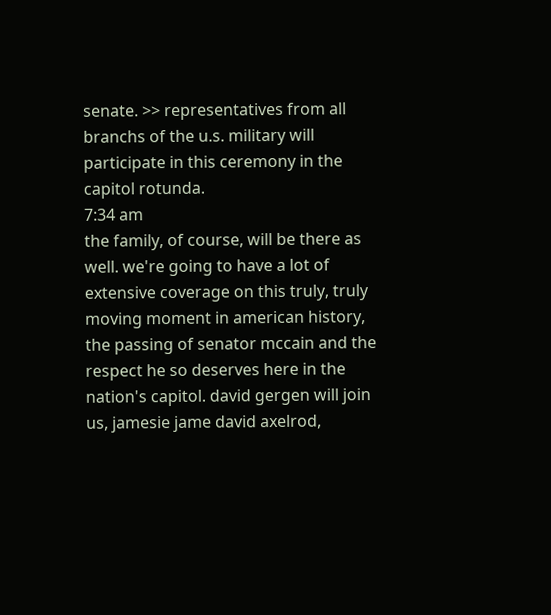senate. >> representatives from all branchs of the u.s. military will participate in this ceremony in the capitol rotunda.
7:34 am
the family, of course, will be there as well. we're going to have a lot of extensive coverage on this truly, truly moving moment in american history, the passing of senator mccain and the respect he so deserves here in the nation's capitol. david gergen will join us, jamesie jame david axelrod,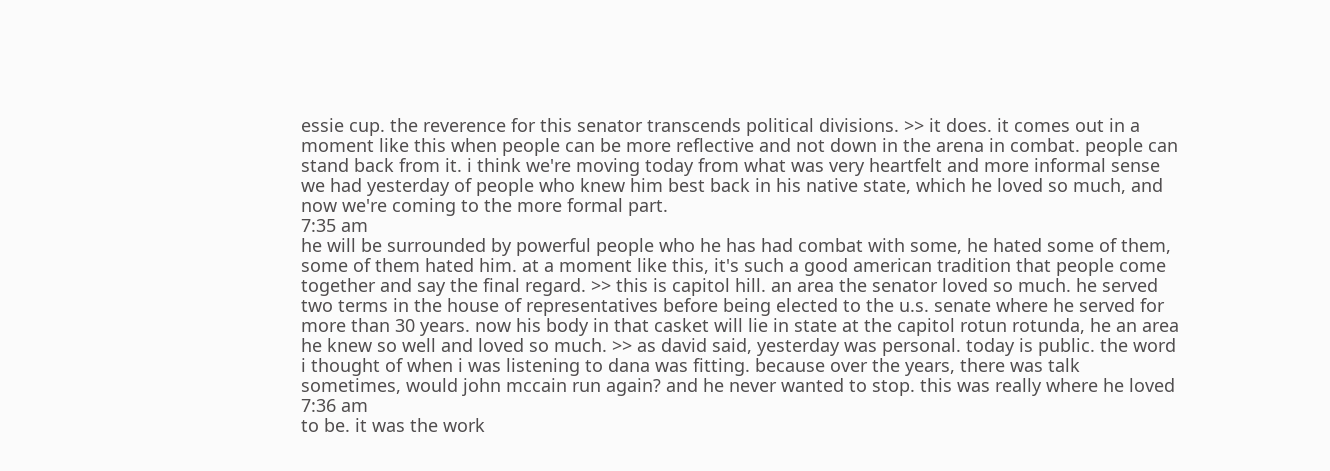essie cup. the reverence for this senator transcends political divisions. >> it does. it comes out in a moment like this when people can be more reflective and not down in the arena in combat. people can stand back from it. i think we're moving today from what was very heartfelt and more informal sense we had yesterday of people who knew him best back in his native state, which he loved so much, and now we're coming to the more formal part.
7:35 am
he will be surrounded by powerful people who he has had combat with some, he hated some of them, some of them hated him. at a moment like this, it's such a good american tradition that people come together and say the final regard. >> this is capitol hill. an area the senator loved so much. he served two terms in the house of representatives before being elected to the u.s. senate where he served for more than 30 years. now his body in that casket will lie in state at the capitol rotun rotunda, he an area he knew so well and loved so much. >> as david said, yesterday was personal. today is public. the word i thought of when i was listening to dana was fitting. because over the years, there was talk sometimes, would john mccain run again? and he never wanted to stop. this was really where he loved
7:36 am
to be. it was the work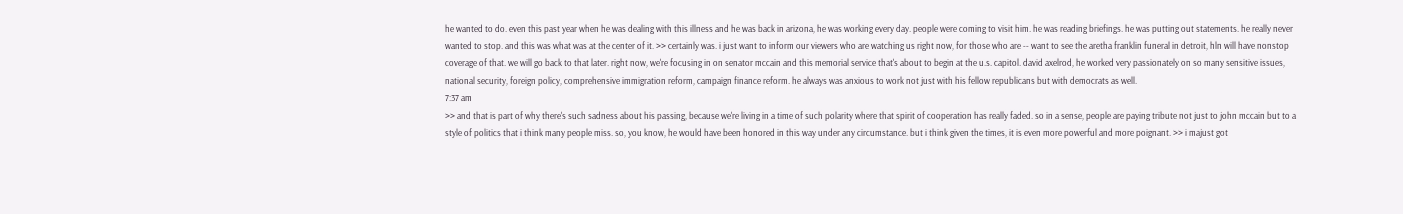he wanted to do. even this past year when he was dealing with this illness and he was back in arizona, he was working every day. people were coming to visit him. he was reading briefings. he was putting out statements. he really never wanted to stop. and this was what was at the center of it. >> certainly was. i just want to inform our viewers who are watching us right now, for those who are -- want to see the aretha franklin funeral in detroit, hln will have nonstop coverage of that. we will go back to that later. right now, we're focusing in on senator mccain and this memorial service that's about to begin at the u.s. capitol. david axelrod, he worked very passionately on so many sensitive issues, national security, foreign policy, comprehensive immigration reform, campaign finance reform. he always was anxious to work not just with his fellow republicans but with democrats as well.
7:37 am
>> and that is part of why there's such sadness about his passing, because we're living in a time of such polarity where that spirit of cooperation has really faded. so in a sense, people are paying tribute not just to john mccain but to a style of politics that i think many people miss. so, you know, he would have been honored in this way under any circumstance. but i think given the times, it is even more powerful and more poignant. >> i majust got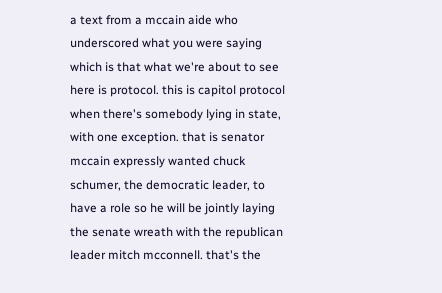a text from a mccain aide who underscored what you were saying which is that what we're about to see here is protocol. this is capitol protocol when there's somebody lying in state, with one exception. that is senator mccain expressly wanted chuck schumer, the democratic leader, to have a role so he will be jointly laying the senate wreath with the republican leader mitch mcconnell. that's the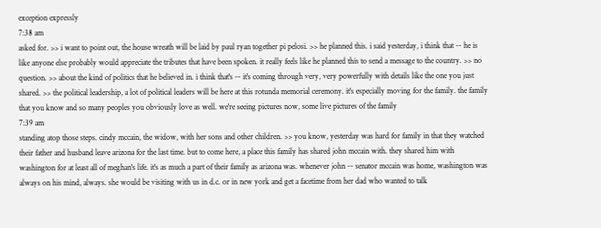exception expressly
7:38 am
asked for. >> i want to point out, the house wreath will be laid by paul ryan together pi pelosi. >> he planned this. i said yesterday, i think that -- he is like anyone else probably would appreciate the tributes that have been spoken. it really feels like he planned this to send a message to the country. >> no question. >> about the kind of politics that he believed in. i think that's -- it's coming through very, very powerfully with details like the one you just shared. >> the political leadership, a lot of political leaders will be here at this rotunda memorial ceremony. it's especially moving for the family. the family that you know and so many peoples you obviously love as well. we're seeing pictures now, some live pictures of the family
7:39 am
standing atop those steps. cindy mccain, the widow, with her sons and other children. >> you know, yesterday was hard for family in that they watched their father and husband leave arizona for the last time. but to come here, a place this family has shared john mccain with. they shared him with washington for at least all of meghan's life. it's as much a part of their family as arizona was. whenever john -- senator mccain was home, washington was always on his mind, always. she would be visiting with us in d.c. or in new york and get a facetime from her dad who wanted to talk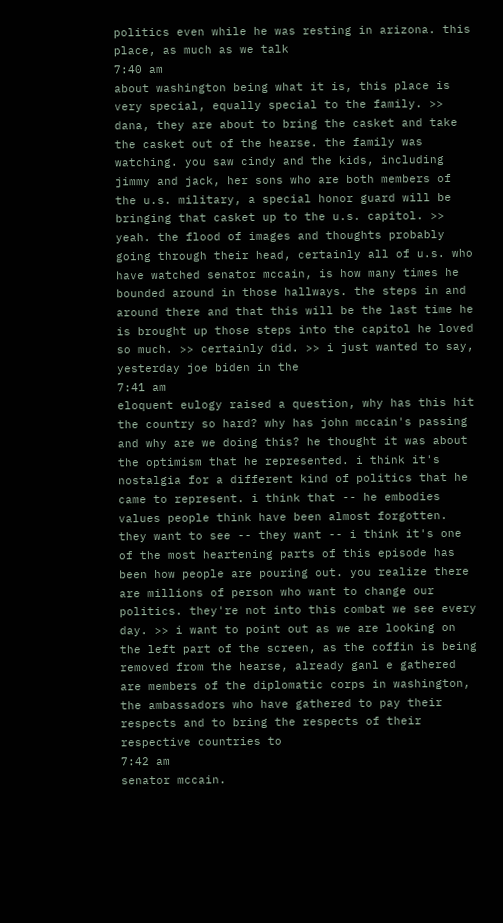politics even while he was resting in arizona. this place, as much as we talk
7:40 am
about washington being what it is, this place is very special, equally special to the family. >> dana, they are about to bring the casket and take the casket out of the hearse. the family was watching. you saw cindy and the kids, including jimmy and jack, her sons who are both members of the u.s. military, a special honor guard will be bringing that casket up to the u.s. capitol. >> yeah. the flood of images and thoughts probably going through their head, certainly all of u.s. who have watched senator mccain, is how many times he bounded around in those hallways. the steps in and around there and that this will be the last time he is brought up those steps into the capitol he loved so much. >> certainly did. >> i just wanted to say, yesterday joe biden in the
7:41 am
eloquent eulogy raised a question, why has this hit the country so hard? why has john mccain's passing and why are we doing this? he thought it was about the optimism that he represented. i think it's nostalgia for a different kind of politics that he came to represent. i think that -- he embodies values people think have been almost forgotten. they want to see -- they want -- i think it's one of the most heartening parts of this episode has been how people are pouring out. you realize there are millions of person who want to change our politics. they're not into this combat we see every day. >> i want to point out as we are looking on the left part of the screen, as the coffin is being removed from the hearse, already ganl e gathered are members of the diplomatic corps in washington, the ambassadors who have gathered to pay their respects and to bring the respects of their respective countries to
7:42 am
senator mccain.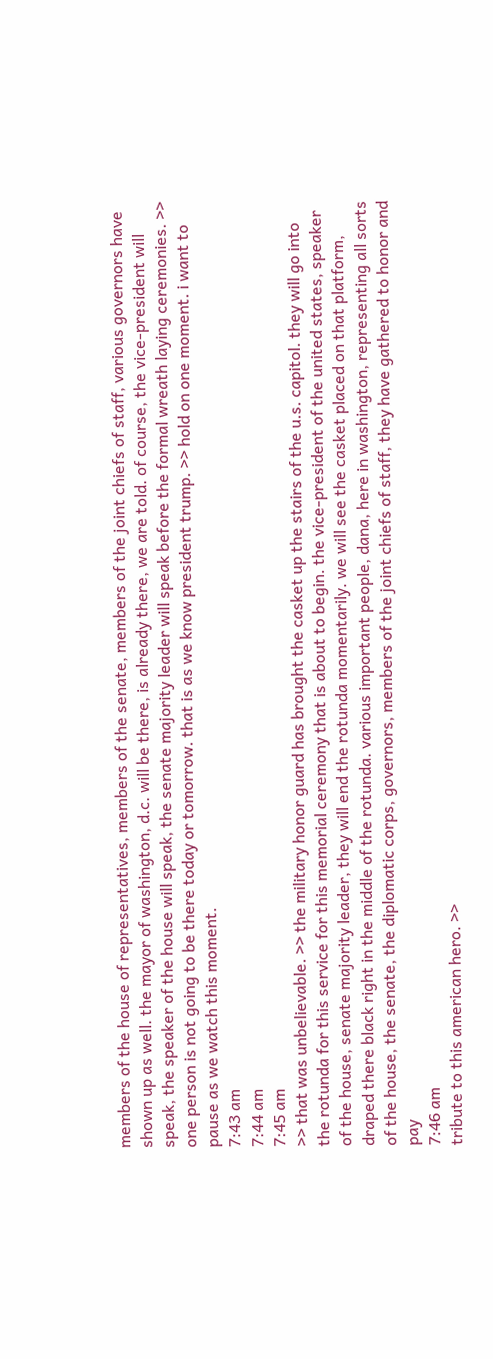members of the house of representatives, members of the senate, members of the joint chiefs of staff, various governors have shown up as well. the mayor of washington, d.c. will be there, is already there, we are told. of course, the vice-president will speak, the speaker of the house will speak, the senate majority leader will speak before the formal wreath laying ceremonies. >> one person is not going to be there today or tomorrow. that is as we know president trump. >> hold on one moment. i want to pause as we watch this moment.
7:43 am
7:44 am
7:45 am
>> that was unbelievable. >> the military honor guard has brought the casket up the stairs of the u.s. capitol. they will go into the rotunda for this service for this memorial ceremony that is about to begin. the vice-president of the united states, speaker of the house, senate majority leader, they will end the rotunda momentarily. we will see the casket placed on that platform, draped there black right in the middle of the rotunda. various important people, dana, here in washington, representing all sorts of the house, the senate, the diplomatic corps, governors, members of the joint chiefs of staff, they have gathered to honor and pay
7:46 am
tribute to this american hero. >>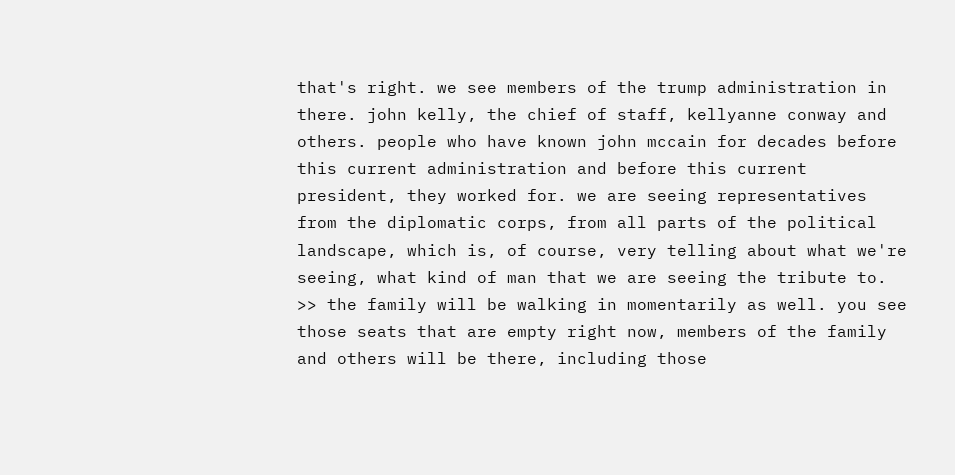that's right. we see members of the trump administration in there. john kelly, the chief of staff, kellyanne conway and others. people who have known john mccain for decades before this current administration and before this current president, they worked for. we are seeing representatives from the diplomatic corps, from all parts of the political landscape, which is, of course, very telling about what we're seeing, what kind of man that we are seeing the tribute to. >> the family will be walking in momentarily as well. you see those seats that are empty right now, members of the family and others will be there, including those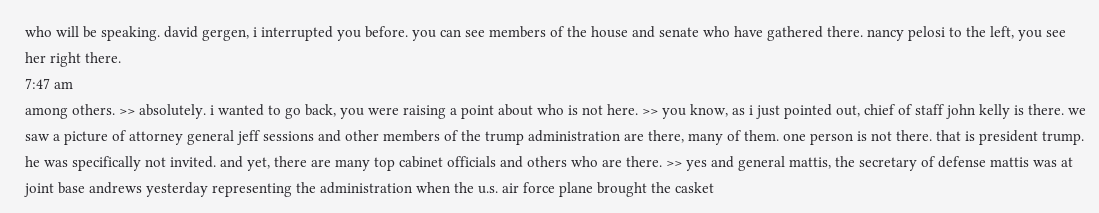who will be speaking. david gergen, i interrupted you before. you can see members of the house and senate who have gathered there. nancy pelosi to the left, you see her right there.
7:47 am
among others. >> absolutely. i wanted to go back, you were raising a point about who is not here. >> you know, as i just pointed out, chief of staff john kelly is there. we saw a picture of attorney general jeff sessions and other members of the trump administration are there, many of them. one person is not there. that is president trump. he was specifically not invited. and yet, there are many top cabinet officials and others who are there. >> yes and general mattis, the secretary of defense mattis was at joint base andrews yesterday representing the administration when the u.s. air force plane brought the casket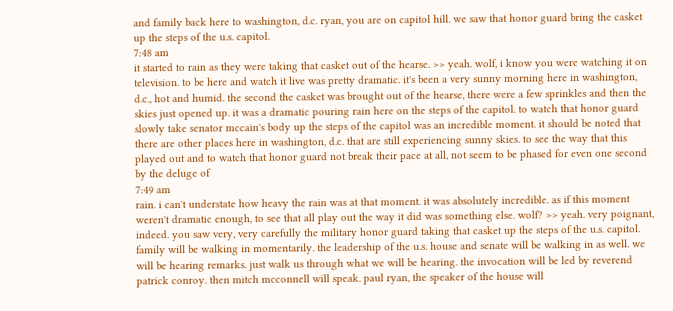and family back here to washington, d.c. ryan, you are on capitol hill. we saw that honor guard bring the casket up the steps of the u.s. capitol.
7:48 am
it started to rain as they were taking that casket out of the hearse. >> yeah. wolf, i know you were watching it on television. to be here and watch it live was pretty dramatic. it's been a very sunny morning here in washington, d.c., hot and humid. the second the casket was brought out of the hearse, there were a few sprinkles and then the skies just opened up. it was a dramatic pouring rain here on the steps of the capitol. to watch that honor guard slowly take senator mccain's body up the steps of the capitol was an incredible moment. it should be noted that there are other places here in washington, d.c. that are still experiencing sunny skies. to see the way that this played out and to watch that honor guard not break their pace at all, not seem to be phased for even one second by the deluge of
7:49 am
rain. i can't understate how heavy the rain was at that moment. it was absolutely incredible. as if this moment weren't dramatic enough, to see that all play out the way it did was something else. wolf? >> yeah. very poignant, indeed. you saw very, very carefully the military honor guard taking that casket up the steps of the u.s. capitol. family will be walking in momentarily. the leadership of the u.s. house and senate will be walking in as well. we will be hearing remarks. just walk us through what we will be hearing. the invocation will be led by reverend patrick conroy. then mitch mcconnell will speak. paul ryan, the speaker of the house will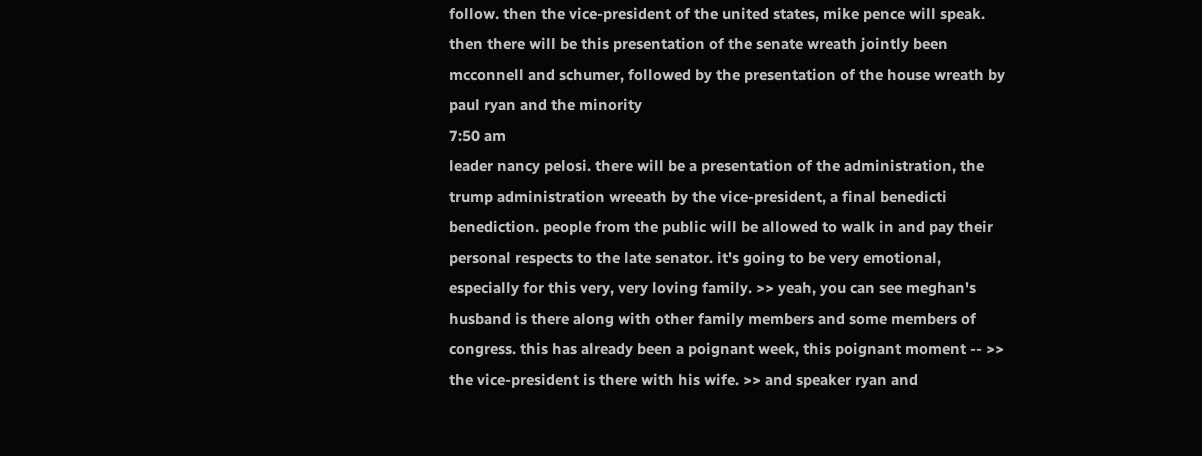follow. then the vice-president of the united states, mike pence will speak. then there will be this presentation of the senate wreath jointly been mcconnell and schumer, followed by the presentation of the house wreath by paul ryan and the minority
7:50 am
leader nancy pelosi. there will be a presentation of the administration, the trump administration wreeath by the vice-president, a final benedicti benediction. people from the public will be allowed to walk in and pay their personal respects to the late senator. it's going to be very emotional, especially for this very, very loving family. >> yeah, you can see meghan's husband is there along with other family members and some members of congress. this has already been a poignant week, this poignant moment -- >> the vice-president is there with his wife. >> and speaker ryan and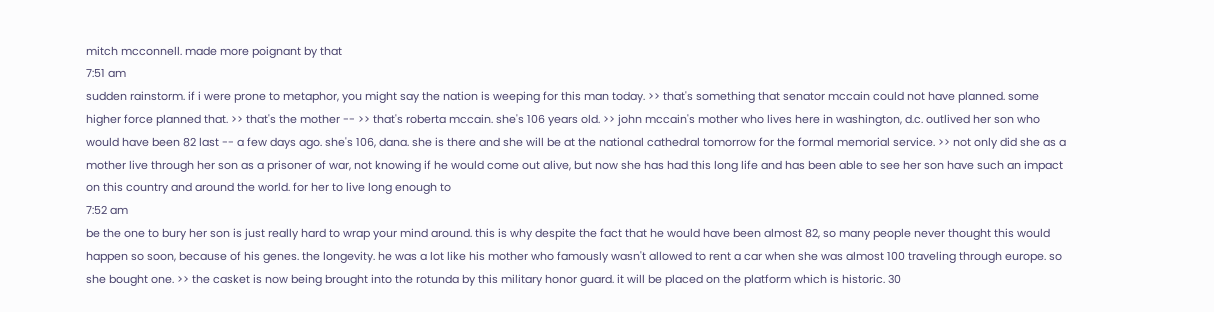mitch mcconnell. made more poignant by that
7:51 am
sudden rainstorm. if i were prone to metaphor, you might say the nation is weeping for this man today. >> that's something that senator mccain could not have planned. some higher force planned that. >> that's the mother -- >> that's roberta mccain. she's 106 years old. >> john mccain's mother who lives here in washington, d.c. outlived her son who would have been 82 last -- a few days ago. she's 106, dana. she is there and she will be at the national cathedral tomorrow for the formal memorial service. >> not only did she as a mother live through her son as a prisoner of war, not knowing if he would come out alive, but now she has had this long life and has been able to see her son have such an impact on this country and around the world. for her to live long enough to
7:52 am
be the one to bury her son is just really hard to wrap your mind around. this is why despite the fact that he would have been almost 82, so many people never thought this would happen so soon, because of his genes. the longevity. he was a lot like his mother who famously wasn't allowed to rent a car when she was almost 100 traveling through europe. so she bought one. >> the casket is now being brought into the rotunda by this military honor guard. it will be placed on the platform which is historic. 30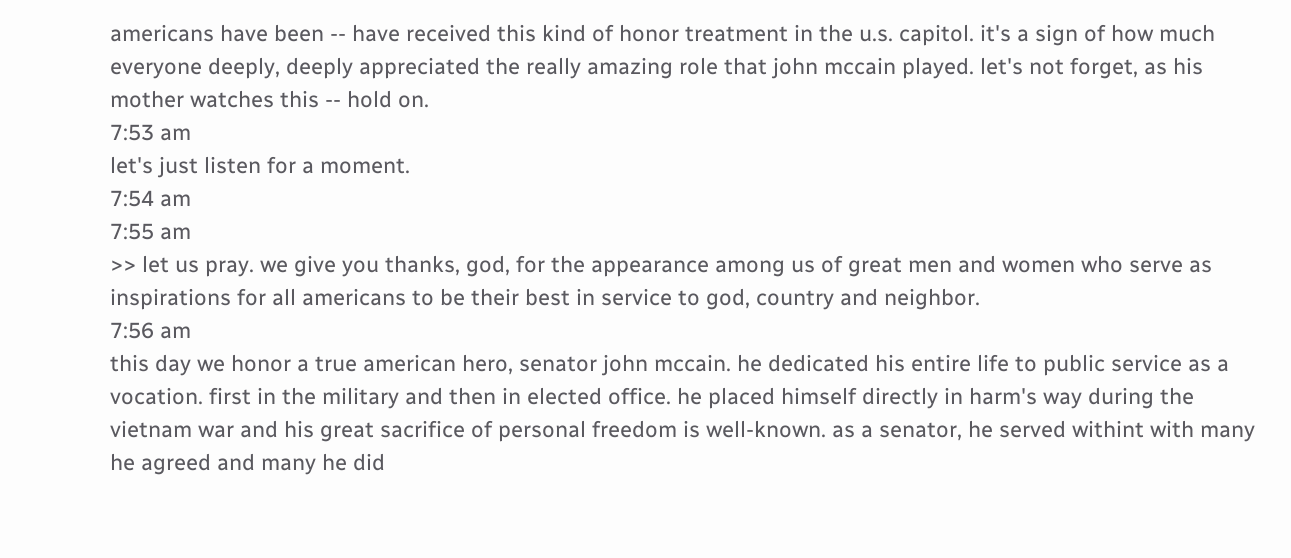americans have been -- have received this kind of honor treatment in the u.s. capitol. it's a sign of how much everyone deeply, deeply appreciated the really amazing role that john mccain played. let's not forget, as his mother watches this -- hold on.
7:53 am
let's just listen for a moment.
7:54 am
7:55 am
>> let us pray. we give you thanks, god, for the appearance among us of great men and women who serve as inspirations for all americans to be their best in service to god, country and neighbor.
7:56 am
this day we honor a true american hero, senator john mccain. he dedicated his entire life to public service as a vocation. first in the military and then in elected office. he placed himself directly in harm's way during the vietnam war and his great sacrifice of personal freedom is well-known. as a senator, he served withint with many he agreed and many he did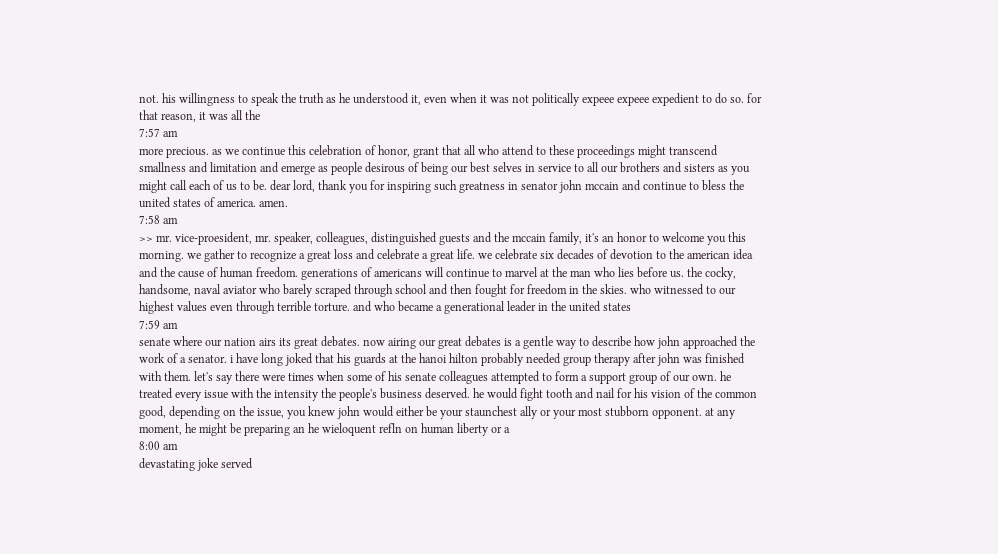not. his willingness to speak the truth as he understood it, even when it was not politically expeee expeee expedient to do so. for that reason, it was all the
7:57 am
more precious. as we continue this celebration of honor, grant that all who attend to these proceedings might transcend smallness and limitation and emerge as people desirous of being our best selves in service to all our brothers and sisters as you might call each of us to be. dear lord, thank you for inspiring such greatness in senator john mccain and continue to bless the united states of america. amen.
7:58 am
>> mr. vice-proesident, mr. speaker, colleagues, distinguished guests and the mccain family, it's an honor to welcome you this morning. we gather to recognize a great loss and celebrate a great life. we celebrate six decades of devotion to the american idea and the cause of human freedom. generations of americans will continue to marvel at the man who lies before us. the cocky, handsome, naval aviator who barely scraped through school and then fought for freedom in the skies. who witnessed to our highest values even through terrible torture. and who became a generational leader in the united states
7:59 am
senate where our nation airs its great debates. now airing our great debates is a gentle way to describe how john approached the work of a senator. i have long joked that his guards at the hanoi hilton probably needed group therapy after john was finished with them. let's say there were times when some of his senate colleagues attempted to form a support group of our own. he treated every issue with the intensity the people's business deserved. he would fight tooth and nail for his vision of the common good, depending on the issue, you knew john would either be your staunchest ally or your most stubborn opponent. at any moment, he might be preparing an he wieloquent refln on human liberty or a
8:00 am
devastating joke served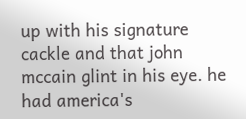up with his signature cackle and that john mccain glint in his eye. he had america's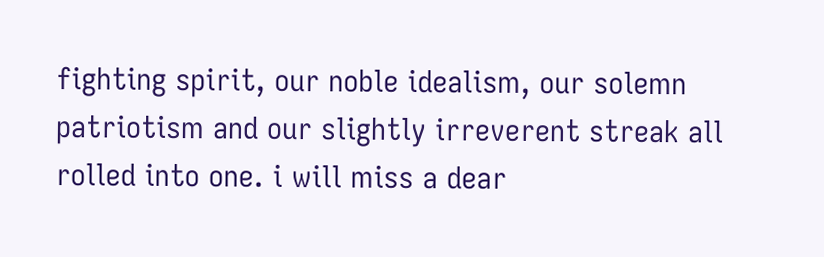fighting spirit, our noble idealism, our solemn patriotism and our slightly irreverent streak all rolled into one. i will miss a dear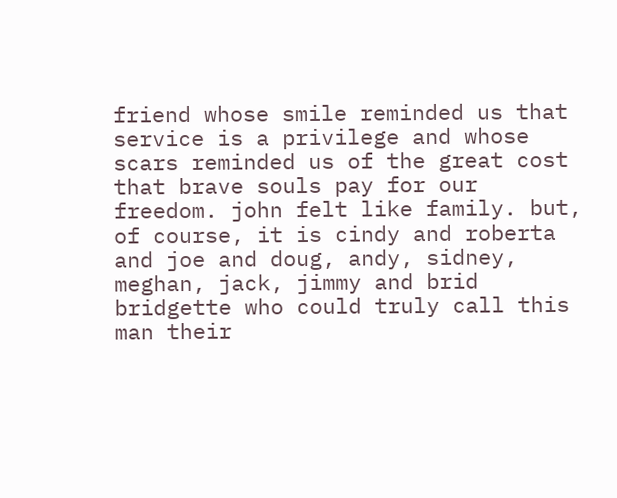friend whose smile reminded us that service is a privilege and whose scars reminded us of the great cost that brave souls pay for our freedom. john felt like family. but, of course, it is cindy and roberta and joe and doug, andy, sidney, meghan, jack, jimmy and brid bridgette who could truly call this man their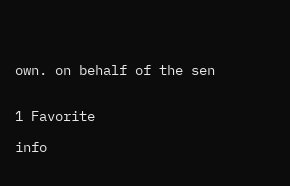own. on behalf of the sen


1 Favorite

info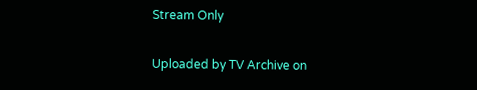Stream Only

Uploaded by TV Archive on